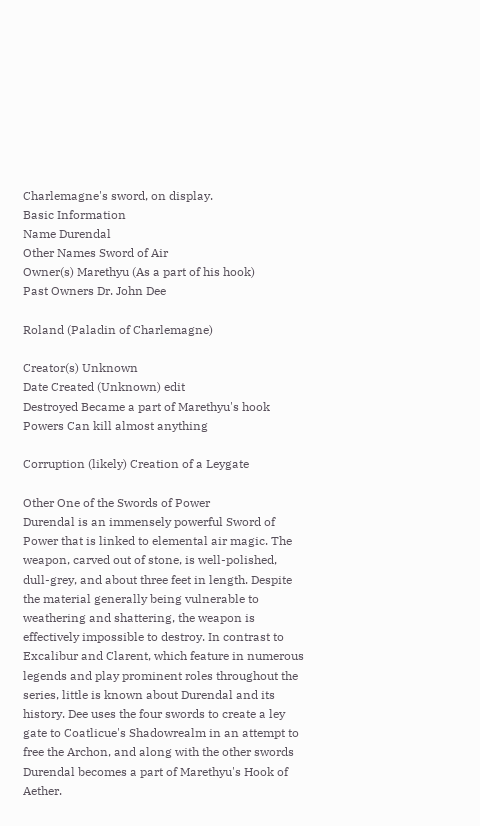Charlemagne's sword, on display.
Basic Information
Name Durendal
Other Names Sword of Air
Owner(s) Marethyu (As a part of his hook)
Past Owners Dr. John Dee

Roland (Paladin of Charlemagne)

Creator(s) Unknown
Date Created (Unknown) edit
Destroyed Became a part of Marethyu's hook
Powers Can kill almost anything

Corruption (likely) Creation of a Leygate

Other One of the Swords of Power
Durendal is an immensely powerful Sword of Power that is linked to elemental air magic. The weapon, carved out of stone, is well-polished, dull-grey, and about three feet in length. Despite the material generally being vulnerable to weathering and shattering, the weapon is effectively impossible to destroy. In contrast to Excalibur and Clarent, which feature in numerous legends and play prominent roles throughout the series, little is known about Durendal and its history. Dee uses the four swords to create a ley gate to Coatlicue's Shadowrealm in an attempt to free the Archon, and along with the other swords Durendal becomes a part of Marethyu's Hook of Aether.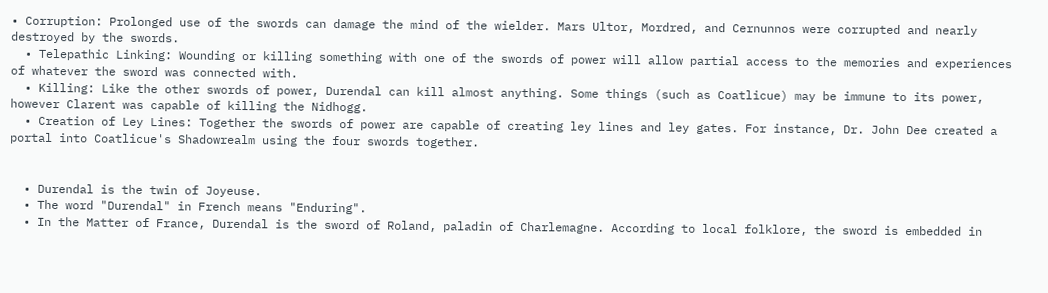• Corruption: Prolonged use of the swords can damage the mind of the wielder. Mars Ultor, Mordred, and Cernunnos were corrupted and nearly destroyed by the swords.
  • Telepathic Linking: Wounding or killing something with one of the swords of power will allow partial access to the memories and experiences of whatever the sword was connected with.
  • Killing: Like the other swords of power, Durendal can kill almost anything. Some things (such as Coatlicue) may be immune to its power, however Clarent was capable of killing the Nidhogg.
  • Creation of Ley Lines: Together the swords of power are capable of creating ley lines and ley gates. For instance, Dr. John Dee created a portal into Coatlicue's Shadowrealm using the four swords together.


  • Durendal is the twin of Joyeuse.
  • The word "Durendal" in French means "Enduring".
  • In the Matter of France, Durendal is the sword of Roland, paladin of Charlemagne. According to local folklore, the sword is embedded in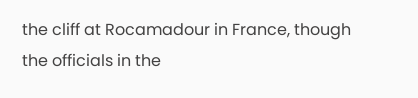the cliff at Rocamadour in France, though the officials in the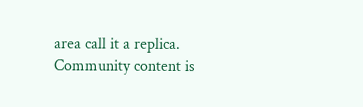area call it a replica.
Community content is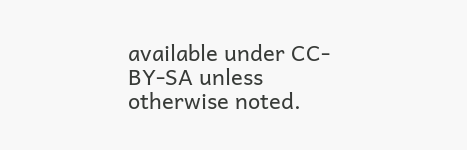available under CC-BY-SA unless otherwise noted.